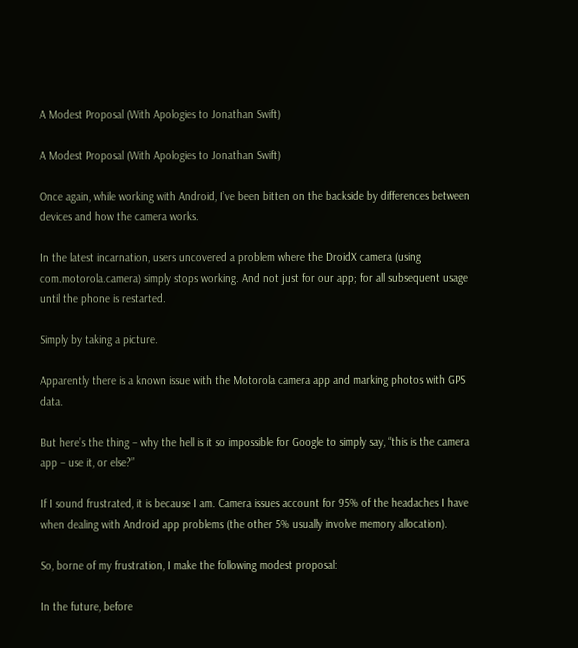A Modest Proposal (With Apologies to Jonathan Swift)

A Modest Proposal (With Apologies to Jonathan Swift)

Once again, while working with Android, I’ve been bitten on the backside by differences between devices and how the camera works.

In the latest incarnation, users uncovered a problem where the DroidX camera (using com.motorola.camera) simply stops working. And not just for our app; for all subsequent usage until the phone is restarted.

Simply by taking a picture.

Apparently there is a known issue with the Motorola camera app and marking photos with GPS data.

But here’s the thing – why the hell is it so impossible for Google to simply say, “this is the camera app – use it, or else?”

If I sound frustrated, it is because I am. Camera issues account for 95% of the headaches I have when dealing with Android app problems (the other 5% usually involve memory allocation).

So, borne of my frustration, I make the following modest proposal:

In the future, before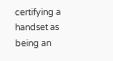certifying a handset as being an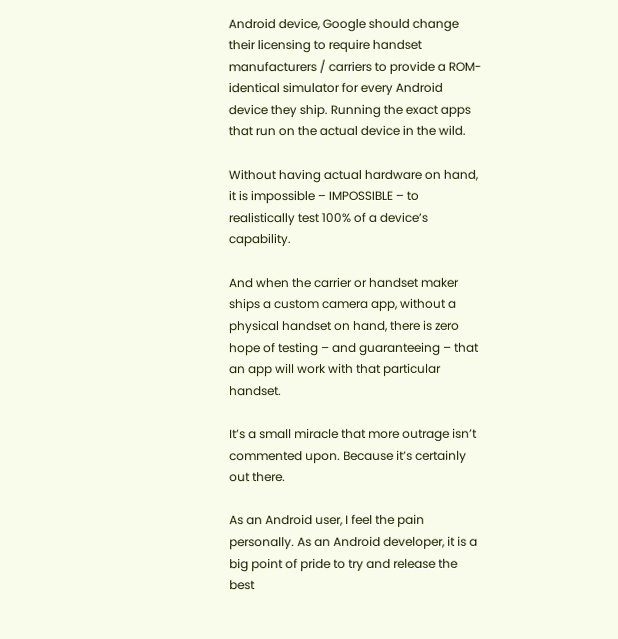Android device, Google should change their licensing to require handset manufacturers / carriers to provide a ROM-identical simulator for every Android device they ship. Running the exact apps that run on the actual device in the wild.

Without having actual hardware on hand, it is impossible – IMPOSSIBLE – to realistically test 100% of a device’s capability.

And when the carrier or handset maker ships a custom camera app, without a physical handset on hand, there is zero hope of testing – and guaranteeing – that an app will work with that particular handset.

It’s a small miracle that more outrage isn’t commented upon. Because it’s certainly out there.

As an Android user, I feel the pain personally. As an Android developer, it is a big point of pride to try and release the best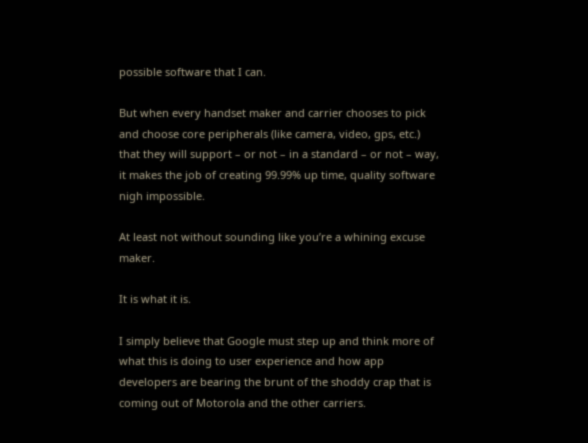possible software that I can.

But when every handset maker and carrier chooses to pick and choose core peripherals (like camera, video, gps, etc.) that they will support – or not – in a standard – or not – way, it makes the job of creating 99.99% up time, quality software nigh impossible.

At least not without sounding like you’re a whining excuse maker.

It is what it is.

I simply believe that Google must step up and think more of what this is doing to user experience and how app developers are bearing the brunt of the shoddy crap that is coming out of Motorola and the other carriers.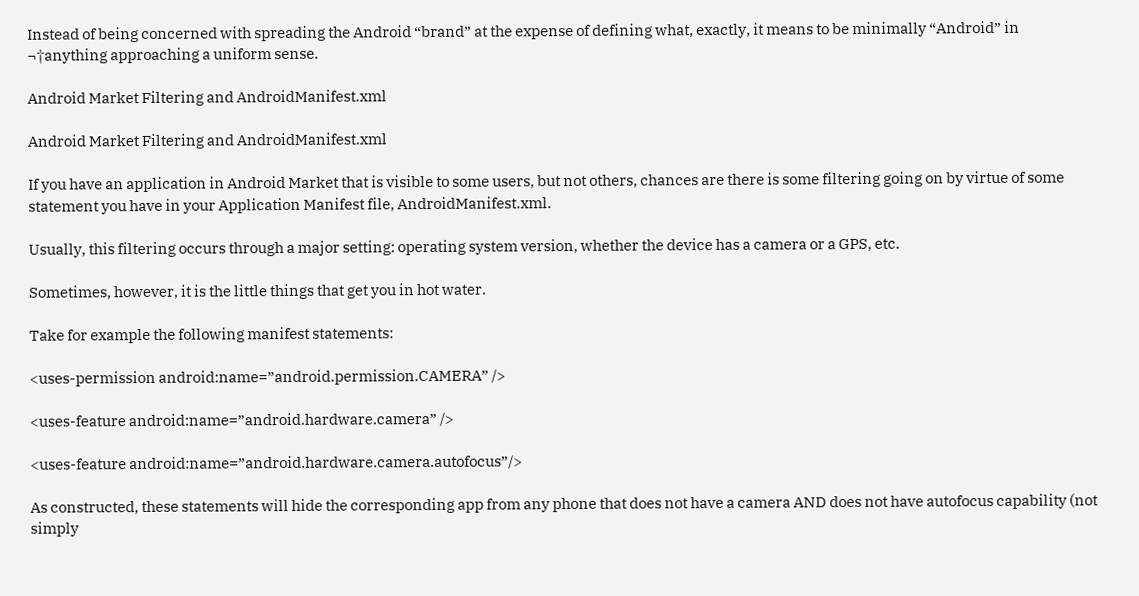Instead of being concerned with spreading the Android “brand” at the expense of defining what, exactly, it means to be minimally “Android” in ¬†anything approaching a uniform sense.

Android Market Filtering and AndroidManifest.xml

Android Market Filtering and AndroidManifest.xml

If you have an application in Android Market that is visible to some users, but not others, chances are there is some filtering going on by virtue of some statement you have in your Application Manifest file, AndroidManifest.xml.

Usually, this filtering occurs through a major setting: operating system version, whether the device has a camera or a GPS, etc.

Sometimes, however, it is the little things that get you in hot water.

Take for example the following manifest statements:

<uses-permission android:name=”android.permission.CAMERA” />

<uses-feature android:name=”android.hardware.camera” />

<uses-feature android:name=”android.hardware.camera.autofocus”/>

As constructed, these statements will hide the corresponding app from any phone that does not have a camera AND does not have autofocus capability (not simply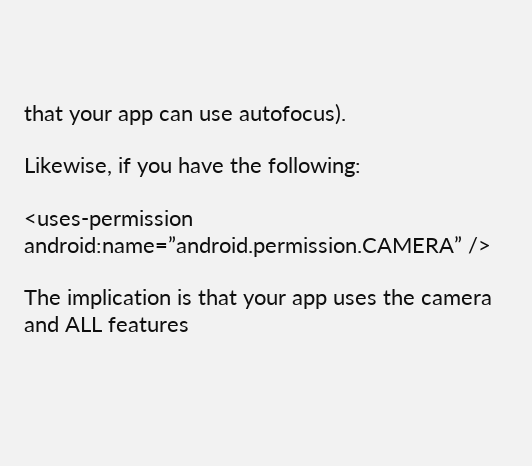that your app can use autofocus).

Likewise, if you have the following:

<uses-permission android:name=”android.permission.CAMERA” />

The implication is that your app uses the camera and ALL features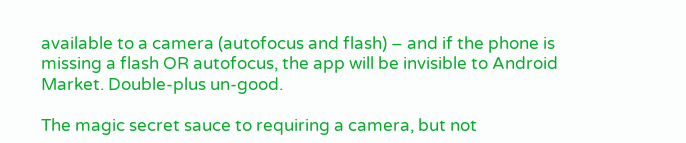available to a camera (autofocus and flash) – and if the phone is missing a flash OR autofocus, the app will be invisible to Android Market. Double-plus un-good.

The magic secret sauce to requiring a camera, but not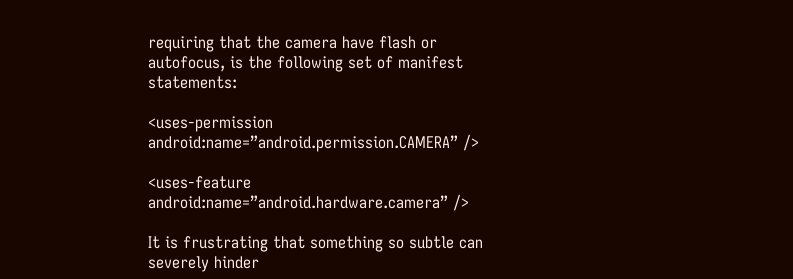requiring that the camera have flash or autofocus, is the following set of manifest statements:

<uses-permission android:name=”android.permission.CAMERA” />

<uses-feature android:name=”android.hardware.camera” />

It is frustrating that something so subtle can severely hinder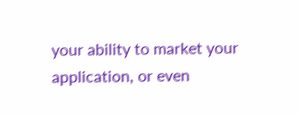your ability to market your application, or even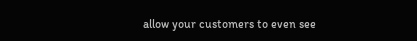allow your customers to even see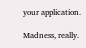your application.

Madness, really.